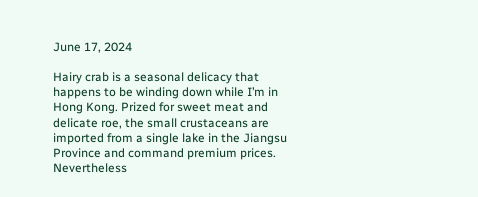June 17, 2024

Hairy crab is a seasonal delicacy that happens to be winding down while I’m in Hong Kong. Prized for sweet meat and delicate roe, the small crustaceans are imported from a single lake in the Jiangsu Province and command premium prices. Nevertheless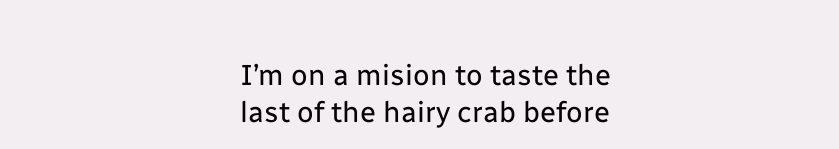I’m on a mision to taste the last of the hairy crab before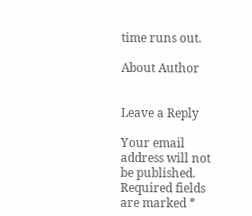time runs out.

About Author


Leave a Reply

Your email address will not be published. Required fields are marked *